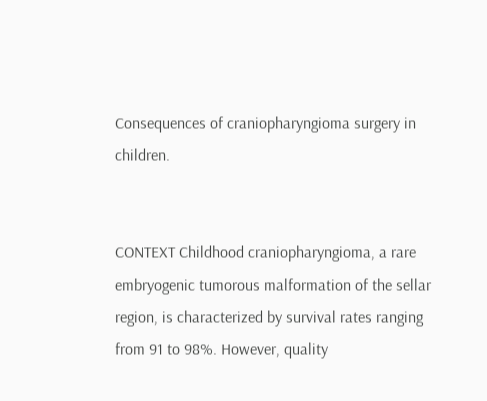Consequences of craniopharyngioma surgery in children.


CONTEXT Childhood craniopharyngioma, a rare embryogenic tumorous malformation of the sellar region, is characterized by survival rates ranging from 91 to 98%. However, quality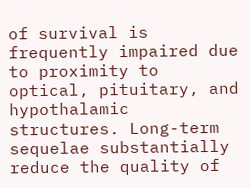of survival is frequently impaired due to proximity to optical, pituitary, and hypothalamic structures. Long-term sequelae substantially reduce the quality of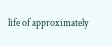life of approximately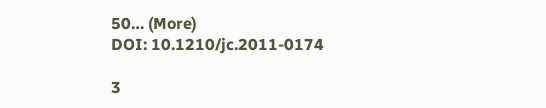50… (More)
DOI: 10.1210/jc.2011-0174

3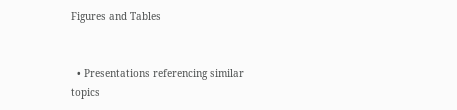Figures and Tables


  • Presentations referencing similar topics